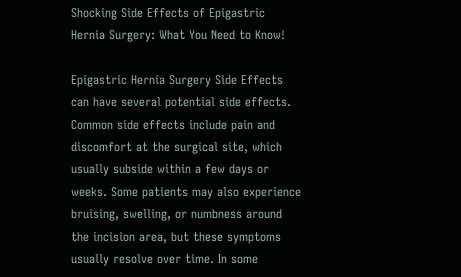Shocking Side Effects of Epigastric Hernia Surgery: What You Need to Know!

Epigastric Hernia Surgery Side Effects can have several potential side effects. Common side effects include pain and discomfort at the surgical site, which usually subside within a few days or weeks. Some patients may also experience bruising, swelling, or numbness around the incision area, but these symptoms usually resolve over time. In some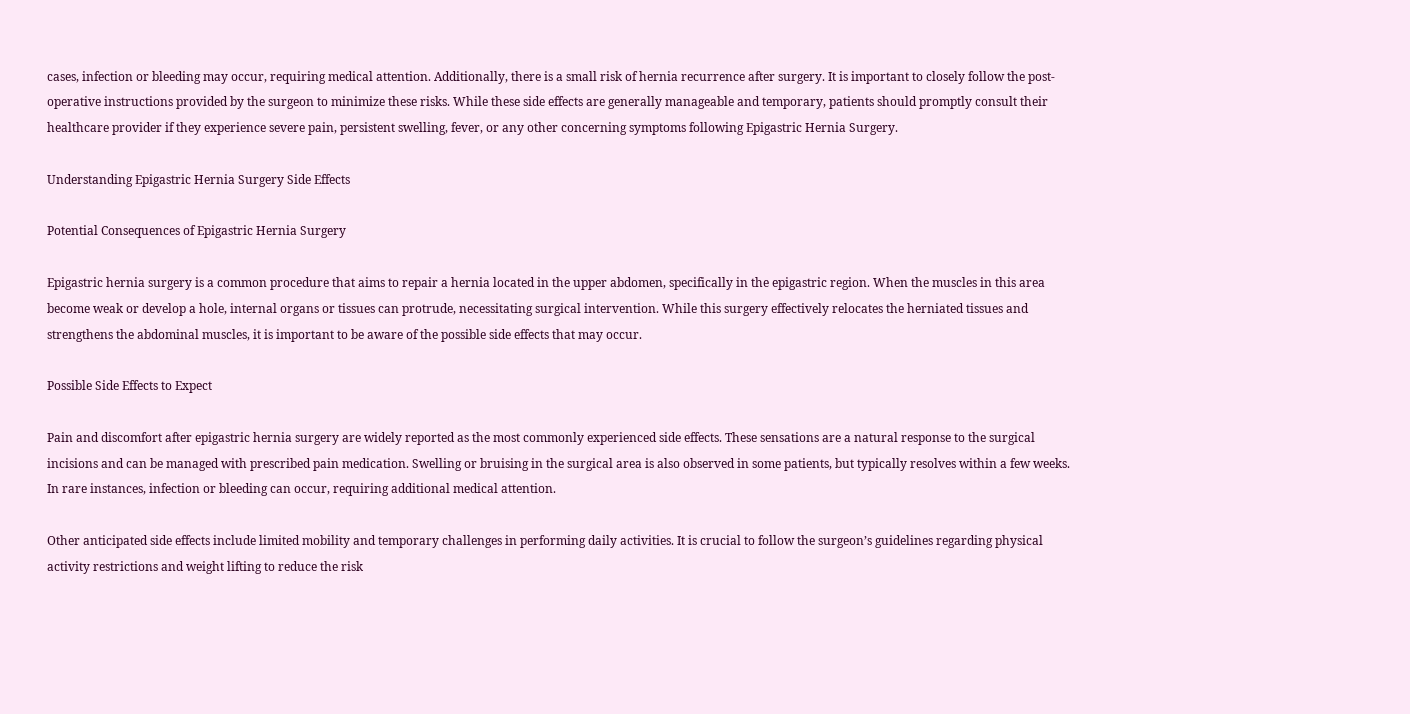cases, infection or bleeding may occur, requiring medical attention. Additionally, there is a small risk of hernia recurrence after surgery. It is important to closely follow the post-operative instructions provided by the surgeon to minimize these risks. While these side effects are generally manageable and temporary, patients should promptly consult their healthcare provider if they experience severe pain, persistent swelling, fever, or any other concerning symptoms following Epigastric Hernia Surgery.

Understanding Epigastric Hernia Surgery Side Effects

Potential Consequences of Epigastric Hernia Surgery

Epigastric hernia surgery is a common procedure that aims to repair a hernia located in the upper abdomen, specifically in the epigastric region. When the muscles in this area become weak or develop a hole, internal organs or tissues can protrude, necessitating surgical intervention. While this surgery effectively relocates the herniated tissues and strengthens the abdominal muscles, it is important to be aware of the possible side effects that may occur.

Possible Side Effects to Expect

Pain and discomfort after epigastric hernia surgery are widely reported as the most commonly experienced side effects. These sensations are a natural response to the surgical incisions and can be managed with prescribed pain medication. Swelling or bruising in the surgical area is also observed in some patients, but typically resolves within a few weeks. In rare instances, infection or bleeding can occur, requiring additional medical attention.

Other anticipated side effects include limited mobility and temporary challenges in performing daily activities. It is crucial to follow the surgeon’s guidelines regarding physical activity restrictions and weight lifting to reduce the risk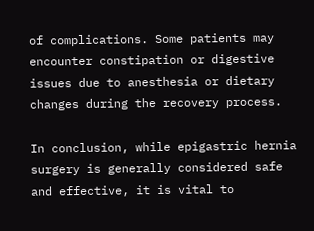of complications. Some patients may encounter constipation or digestive issues due to anesthesia or dietary changes during the recovery process.

In conclusion, while epigastric hernia surgery is generally considered safe and effective, it is vital to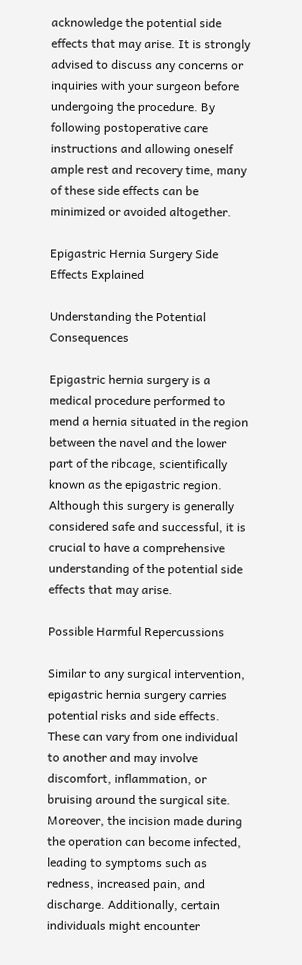acknowledge the potential side effects that may arise. It is strongly advised to discuss any concerns or inquiries with your surgeon before undergoing the procedure. By following postoperative care instructions and allowing oneself ample rest and recovery time, many of these side effects can be minimized or avoided altogether.

Epigastric Hernia Surgery Side Effects Explained

Understanding the Potential Consequences

Epigastric hernia surgery is a medical procedure performed to mend a hernia situated in the region between the navel and the lower part of the ribcage, scientifically known as the epigastric region. Although this surgery is generally considered safe and successful, it is crucial to have a comprehensive understanding of the potential side effects that may arise.

Possible Harmful Repercussions

Similar to any surgical intervention, epigastric hernia surgery carries potential risks and side effects. These can vary from one individual to another and may involve discomfort, inflammation, or bruising around the surgical site. Moreover, the incision made during the operation can become infected, leading to symptoms such as redness, increased pain, and discharge. Additionally, certain individuals might encounter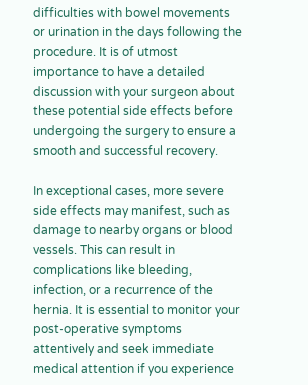difficulties with bowel movements or urination in the days following the procedure. It is of utmost importance to have a detailed discussion with your surgeon about these potential side effects before undergoing the surgery to ensure a smooth and successful recovery.

In exceptional cases, more severe side effects may manifest, such as damage to nearby organs or blood vessels. This can result in complications like bleeding, infection, or a recurrence of the hernia. It is essential to monitor your post-operative symptoms attentively and seek immediate medical attention if you experience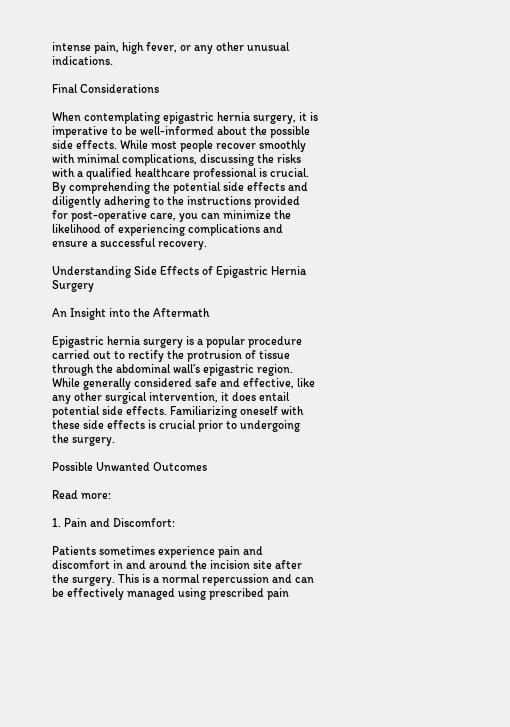intense pain, high fever, or any other unusual indications.

Final Considerations

When contemplating epigastric hernia surgery, it is imperative to be well-informed about the possible side effects. While most people recover smoothly with minimal complications, discussing the risks with a qualified healthcare professional is crucial. By comprehending the potential side effects and diligently adhering to the instructions provided for post-operative care, you can minimize the likelihood of experiencing complications and ensure a successful recovery.

Understanding Side Effects of Epigastric Hernia Surgery

An Insight into the Aftermath

Epigastric hernia surgery is a popular procedure carried out to rectify the protrusion of tissue through the abdominal wall’s epigastric region. While generally considered safe and effective, like any other surgical intervention, it does entail potential side effects. Familiarizing oneself with these side effects is crucial prior to undergoing the surgery.

Possible Unwanted Outcomes

Read more:

1. Pain and Discomfort:

Patients sometimes experience pain and discomfort in and around the incision site after the surgery. This is a normal repercussion and can be effectively managed using prescribed pain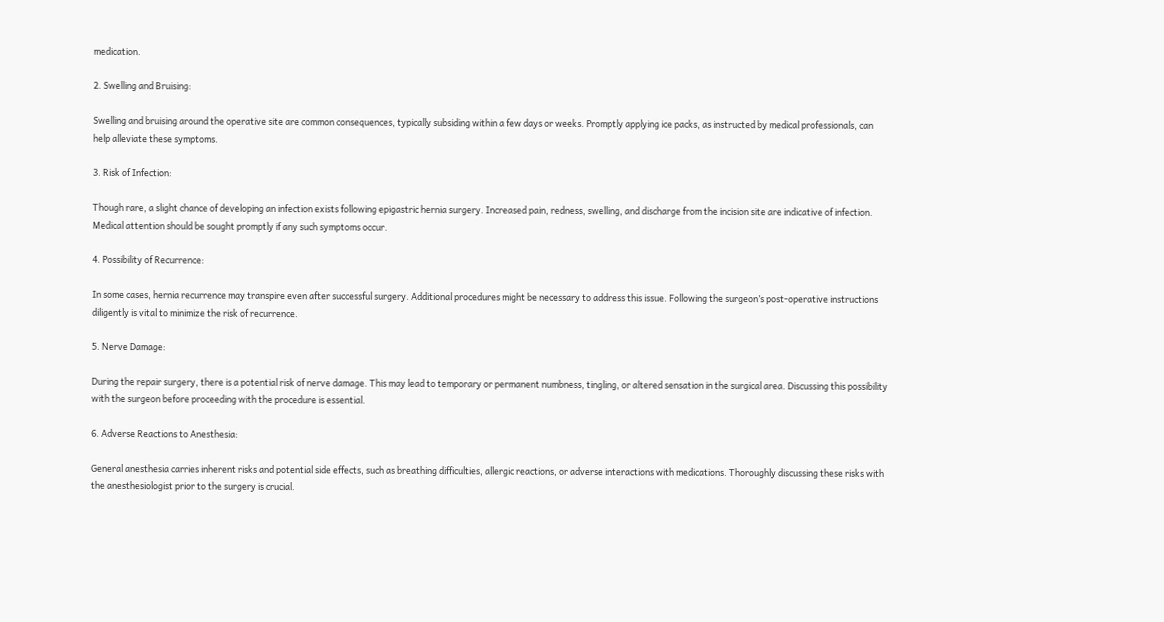medication.

2. Swelling and Bruising:

Swelling and bruising around the operative site are common consequences, typically subsiding within a few days or weeks. Promptly applying ice packs, as instructed by medical professionals, can help alleviate these symptoms.

3. Risk of Infection:

Though rare, a slight chance of developing an infection exists following epigastric hernia surgery. Increased pain, redness, swelling, and discharge from the incision site are indicative of infection. Medical attention should be sought promptly if any such symptoms occur.

4. Possibility of Recurrence:

In some cases, hernia recurrence may transpire even after successful surgery. Additional procedures might be necessary to address this issue. Following the surgeon’s post-operative instructions diligently is vital to minimize the risk of recurrence.

5. Nerve Damage:

During the repair surgery, there is a potential risk of nerve damage. This may lead to temporary or permanent numbness, tingling, or altered sensation in the surgical area. Discussing this possibility with the surgeon before proceeding with the procedure is essential.

6. Adverse Reactions to Anesthesia:

General anesthesia carries inherent risks and potential side effects, such as breathing difficulties, allergic reactions, or adverse interactions with medications. Thoroughly discussing these risks with the anesthesiologist prior to the surgery is crucial.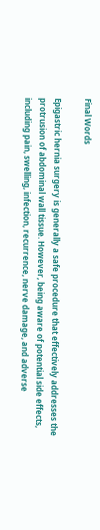Final Words

Epigastric hernia surgery is generally a safe procedure that effectively addresses the protrusion of abdominal wall tissue. However, being aware of potential side effects, including pain, swelling, infection, recurrence, nerve damage, and adverse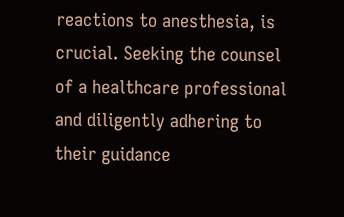reactions to anesthesia, is crucial. Seeking the counsel of a healthcare professional and diligently adhering to their guidance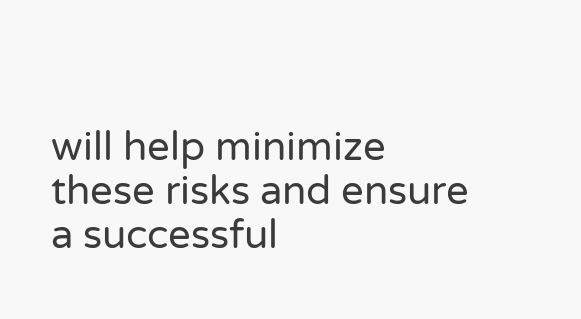will help minimize these risks and ensure a successful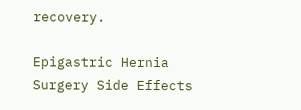recovery.

Epigastric Hernia Surgery Side Effects